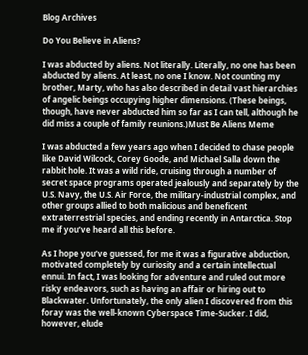Blog Archives

Do You Believe in Aliens?

I was abducted by aliens. Not literally. Literally, no one has been abducted by aliens. At least, no one I know. Not counting my brother, Marty, who has also described in detail vast hierarchies of angelic beings occupying higher dimensions. (These beings, though, have never abducted him so far as I can tell, although he did miss a couple of family reunions.)Must Be Aliens Meme

I was abducted a few years ago when I decided to chase people like David Wilcock, Corey Goode, and Michael Salla down the rabbit hole. It was a wild ride, cruising through a number of secret space programs operated jealously and separately by the U.S. Navy, the U.S. Air Force, the military-industrial complex, and other groups allied to both malicious and beneficent extraterrestrial species, and ending recently in Antarctica. Stop me if you’ve heard all this before.

As I hope you’ve guessed, for me it was a figurative abduction, motivated completely by curiosity and a certain intellectual ennui. In fact, I was looking for adventure and ruled out more risky endeavors, such as having an affair or hiring out to Blackwater. Unfortunately, the only alien I discovered from this foray was the well-known Cyberspace Time-Sucker. I did, however, elude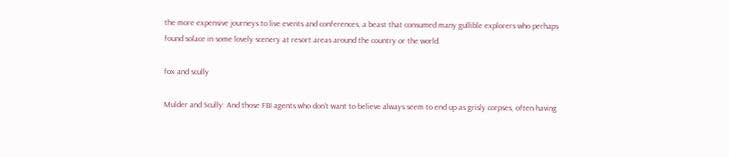the more expensive journeys to live events and conferences, a beast that consumed many gullible explorers who perhaps found solace in some lovely scenery at resort areas around the country or the world.

fox and scully

Mulder and Scully: And those FBI agents who don’t want to believe always seem to end up as grisly corpses, often having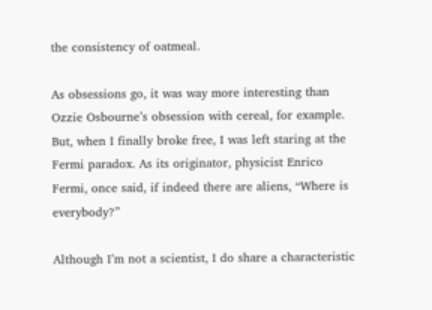the consistency of oatmeal.

As obsessions go, it was way more interesting than Ozzie Osbourne’s obsession with cereal, for example. But, when I finally broke free, I was left staring at the Fermi paradox. As its originator, physicist Enrico Fermi, once said, if indeed there are aliens, “Where is everybody?”

Although I’m not a scientist, I do share a characteristic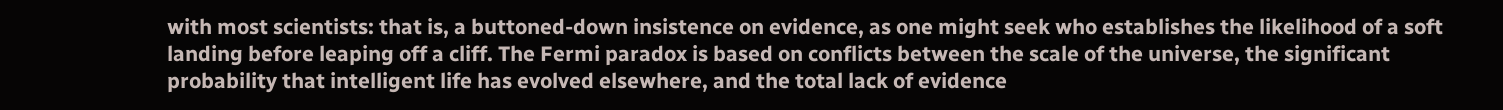with most scientists: that is, a buttoned-down insistence on evidence, as one might seek who establishes the likelihood of a soft landing before leaping off a cliff. The Fermi paradox is based on conflicts between the scale of the universe, the significant probability that intelligent life has evolved elsewhere, and the total lack of evidence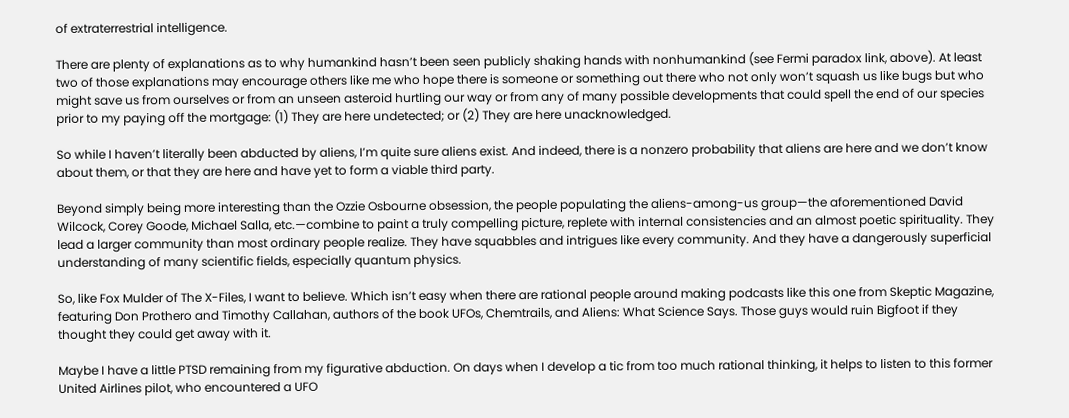of extraterrestrial intelligence.

There are plenty of explanations as to why humankind hasn’t been seen publicly shaking hands with nonhumankind (see Fermi paradox link, above). At least two of those explanations may encourage others like me who hope there is someone or something out there who not only won’t squash us like bugs but who might save us from ourselves or from an unseen asteroid hurtling our way or from any of many possible developments that could spell the end of our species prior to my paying off the mortgage: (1) They are here undetected; or (2) They are here unacknowledged.

So while I haven’t literally been abducted by aliens, I’m quite sure aliens exist. And indeed, there is a nonzero probability that aliens are here and we don’t know about them, or that they are here and have yet to form a viable third party.

Beyond simply being more interesting than the Ozzie Osbourne obsession, the people populating the aliens-among-us group—the aforementioned David Wilcock, Corey Goode, Michael Salla, etc.—combine to paint a truly compelling picture, replete with internal consistencies and an almost poetic spirituality. They lead a larger community than most ordinary people realize. They have squabbles and intrigues like every community. And they have a dangerously superficial understanding of many scientific fields, especially quantum physics.

So, like Fox Mulder of The X-Files, I want to believe. Which isn’t easy when there are rational people around making podcasts like this one from Skeptic Magazine, featuring Don Prothero and Timothy Callahan, authors of the book UFOs, Chemtrails, and Aliens: What Science Says. Those guys would ruin Bigfoot if they thought they could get away with it.

Maybe I have a little PTSD remaining from my figurative abduction. On days when I develop a tic from too much rational thinking, it helps to listen to this former United Airlines pilot, who encountered a UFO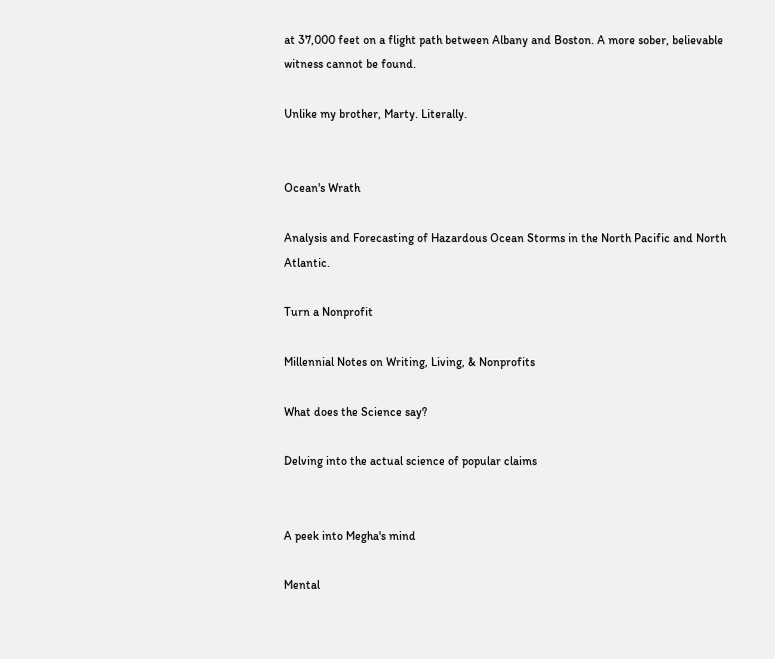at 37,000 feet on a flight path between Albany and Boston. A more sober, believable witness cannot be found.

Unlike my brother, Marty. Literally.


Ocean's Wrath

Analysis and Forecasting of Hazardous Ocean Storms in the North Pacific and North Atlantic.

Turn a Nonprofit

Millennial Notes on Writing, Living, & Nonprofits

What does the Science say?

Delving into the actual science of popular claims


A peek into Megha's mind

Mental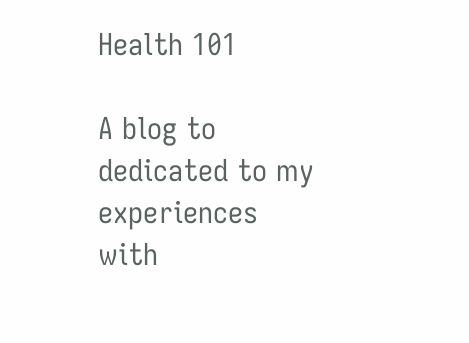Health 101

A blog to dedicated to my experiences with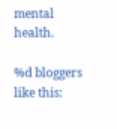mental health.

%d bloggers like this: